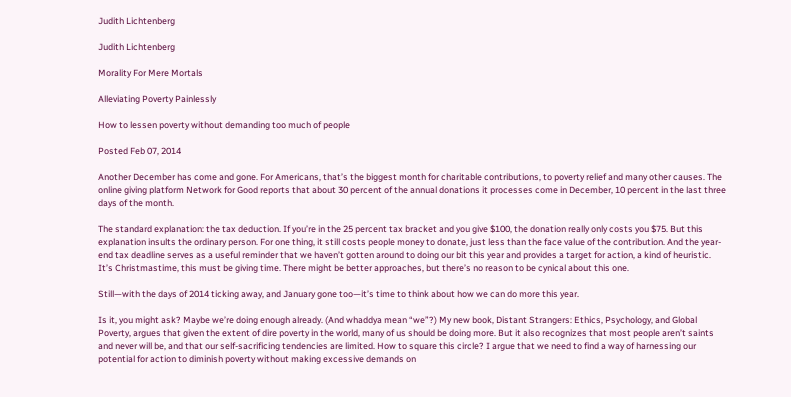Judith Lichtenberg

Judith Lichtenberg

Morality For Mere Mortals

Alleviating Poverty Painlessly

How to lessen poverty without demanding too much of people

Posted Feb 07, 2014

Another December has come and gone. For Americans, that’s the biggest month for charitable contributions, to poverty relief and many other causes. The online giving platform Network for Good reports that about 30 percent of the annual donations it processes come in December, 10 percent in the last three days of the month.

The standard explanation: the tax deduction. If you’re in the 25 percent tax bracket and you give $100, the donation really only costs you $75. But this explanation insults the ordinary person. For one thing, it still costs people money to donate, just less than the face value of the contribution. And the year-end tax deadline serves as a useful reminder that we haven’t gotten around to doing our bit this year and provides a target for action, a kind of heuristic. It’s Christmastime, this must be giving time. There might be better approaches, but there’s no reason to be cynical about this one.

Still—with the days of 2014 ticking away, and January gone too—it’s time to think about how we can do more this year.

Is it, you might ask? Maybe we’re doing enough already. (And whaddya mean “we”?) My new book, Distant Strangers: Ethics, Psychology, and Global Poverty, argues that given the extent of dire poverty in the world, many of us should be doing more. But it also recognizes that most people aren’t saints and never will be, and that our self-sacrificing tendencies are limited. How to square this circle? I argue that we need to find a way of harnessing our potential for action to diminish poverty without making excessive demands on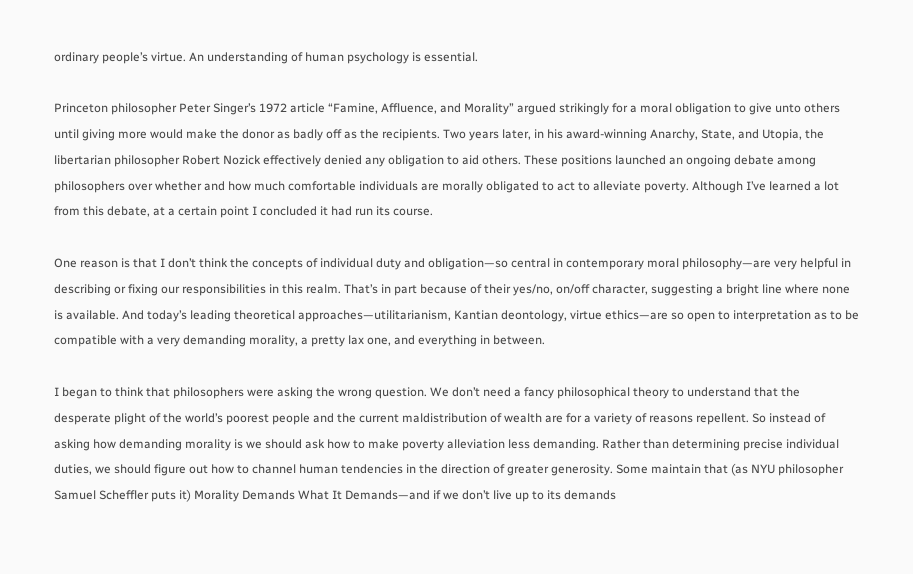ordinary people’s virtue. An understanding of human psychology is essential.

Princeton philosopher Peter Singer’s 1972 article “Famine, Affluence, and Morality” argued strikingly for a moral obligation to give unto others until giving more would make the donor as badly off as the recipients. Two years later, in his award-winning Anarchy, State, and Utopia, the libertarian philosopher Robert Nozick effectively denied any obligation to aid others. These positions launched an ongoing debate among philosophers over whether and how much comfortable individuals are morally obligated to act to alleviate poverty. Although I’ve learned a lot from this debate, at a certain point I concluded it had run its course.

One reason is that I don’t think the concepts of individual duty and obligation—so central in contemporary moral philosophy—are very helpful in describing or fixing our responsibilities in this realm. That’s in part because of their yes/no, on/off character, suggesting a bright line where none is available. And today’s leading theoretical approaches—utilitarianism, Kantian deontology, virtue ethics—are so open to interpretation as to be compatible with a very demanding morality, a pretty lax one, and everything in between.

I began to think that philosophers were asking the wrong question. We don’t need a fancy philosophical theory to understand that the desperate plight of the world’s poorest people and the current maldistribution of wealth are for a variety of reasons repellent. So instead of asking how demanding morality is we should ask how to make poverty alleviation less demanding. Rather than determining precise individual duties, we should figure out how to channel human tendencies in the direction of greater generosity. Some maintain that (as NYU philosopher Samuel Scheffler puts it) Morality Demands What It Demands—and if we don’t live up to its demands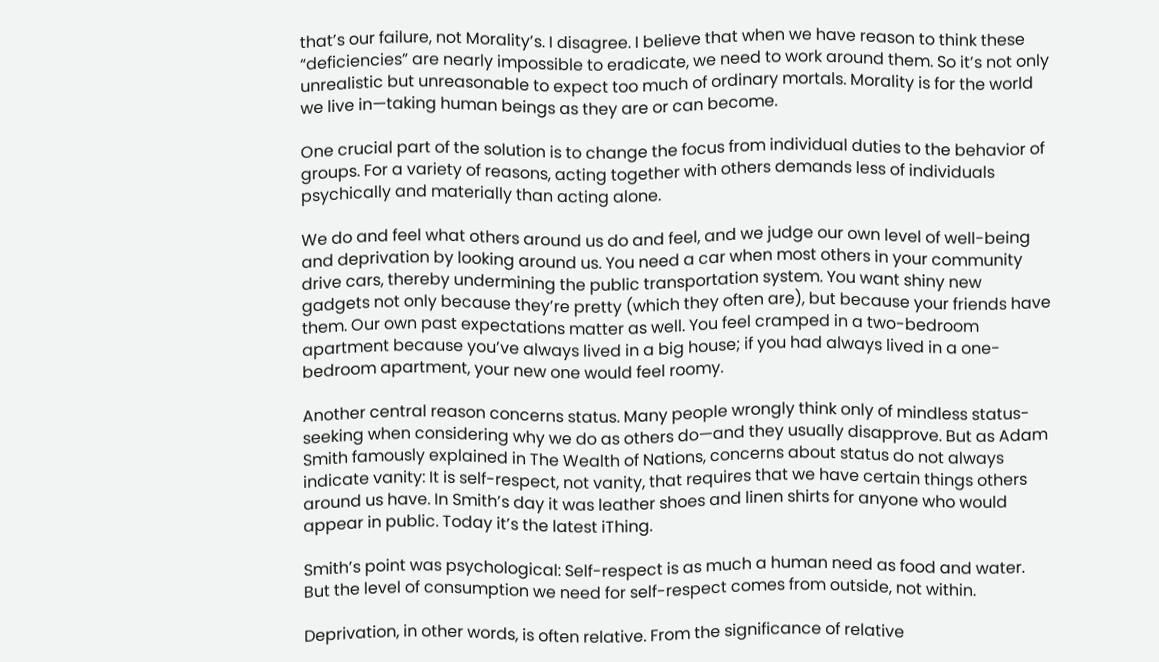that’s our failure, not Morality’s. I disagree. I believe that when we have reason to think these “deficiencies” are nearly impossible to eradicate, we need to work around them. So it’s not only unrealistic but unreasonable to expect too much of ordinary mortals. Morality is for the world we live in—taking human beings as they are or can become.

One crucial part of the solution is to change the focus from individual duties to the behavior of groups. For a variety of reasons, acting together with others demands less of individuals psychically and materially than acting alone.

We do and feel what others around us do and feel, and we judge our own level of well-being and deprivation by looking around us. You need a car when most others in your community drive cars, thereby undermining the public transportation system. You want shiny new gadgets not only because they’re pretty (which they often are), but because your friends have them. Our own past expectations matter as well. You feel cramped in a two-bedroom apartment because you’ve always lived in a big house; if you had always lived in a one-bedroom apartment, your new one would feel roomy.

Another central reason concerns status. Many people wrongly think only of mindless status-seeking when considering why we do as others do—and they usually disapprove. But as Adam Smith famously explained in The Wealth of Nations, concerns about status do not always indicate vanity: It is self-respect, not vanity, that requires that we have certain things others around us have. In Smith’s day it was leather shoes and linen shirts for anyone who would appear in public. Today it’s the latest iThing.

Smith’s point was psychological: Self-respect is as much a human need as food and water. But the level of consumption we need for self-respect comes from outside, not within.

Deprivation, in other words, is often relative. From the significance of relative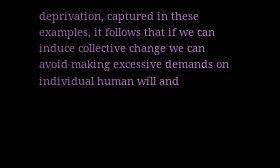deprivation, captured in these examples, it follows that if we can induce collective change we can avoid making excessive demands on individual human will and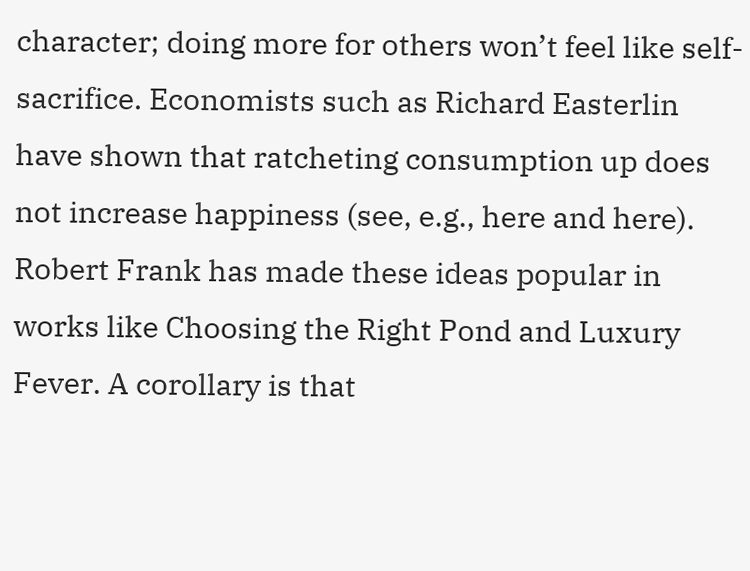character; doing more for others won’t feel like self-sacrifice. Economists such as Richard Easterlin have shown that ratcheting consumption up does not increase happiness (see, e.g., here and here). Robert Frank has made these ideas popular in works like Choosing the Right Pond and Luxury Fever. A corollary is that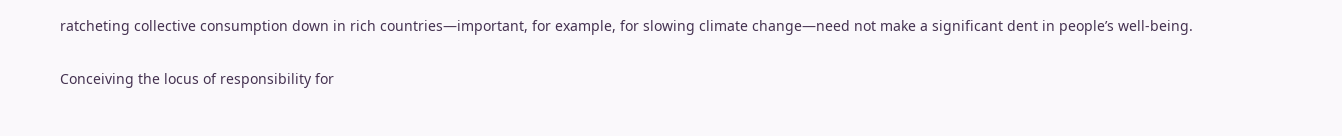ratcheting collective consumption down in rich countries—important, for example, for slowing climate change—need not make a significant dent in people’s well-being.

Conceiving the locus of responsibility for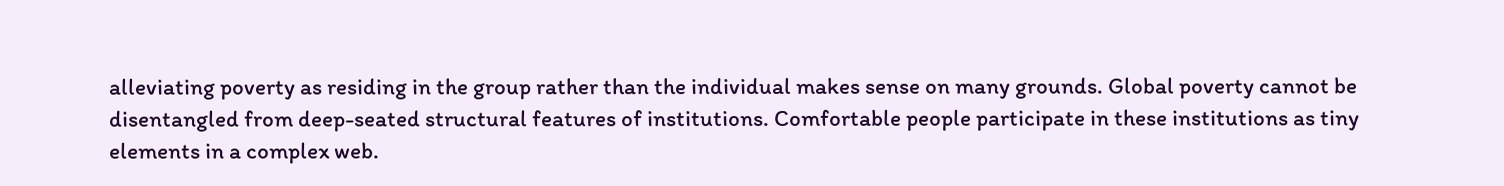alleviating poverty as residing in the group rather than the individual makes sense on many grounds. Global poverty cannot be disentangled from deep-seated structural features of institutions. Comfortable people participate in these institutions as tiny elements in a complex web.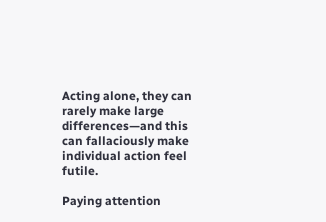Acting alone, they can rarely make large differences—and this can fallaciously make individual action feel futile.

Paying attention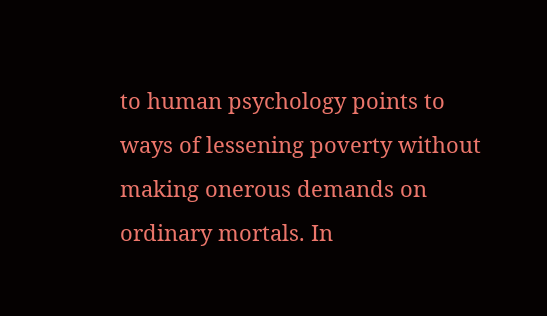to human psychology points to ways of lessening poverty without making onerous demands on ordinary mortals. In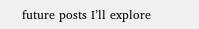future posts I’ll explore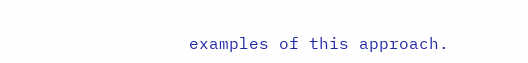examples of this approach.